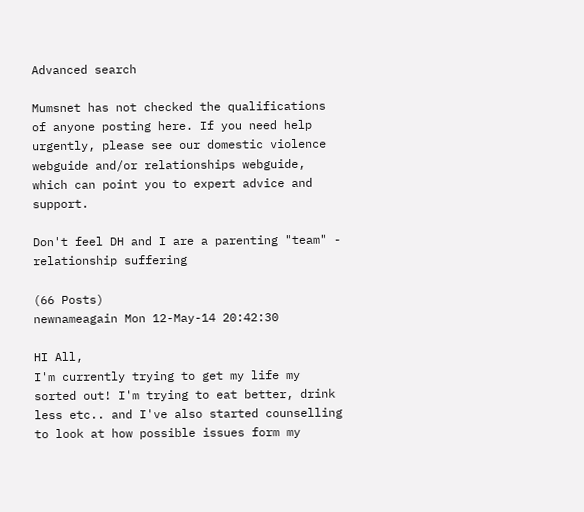Advanced search

Mumsnet has not checked the qualifications of anyone posting here. If you need help urgently, please see our domestic violence webguide and/or relationships webguide, which can point you to expert advice and support.

Don't feel DH and I are a parenting "team" - relationship suffering

(66 Posts)
newnameagain Mon 12-May-14 20:42:30

HI All,
I'm currently trying to get my life my sorted out! I'm trying to eat better, drink less etc.. and I've also started counselling to look at how possible issues form my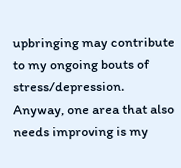upbringing may contribute to my ongoing bouts of stress/depression.
Anyway, one area that also needs improving is my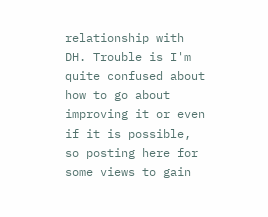relationship with DH. Trouble is I'm quite confused about how to go about improving it or even if it is possible, so posting here for some views to gain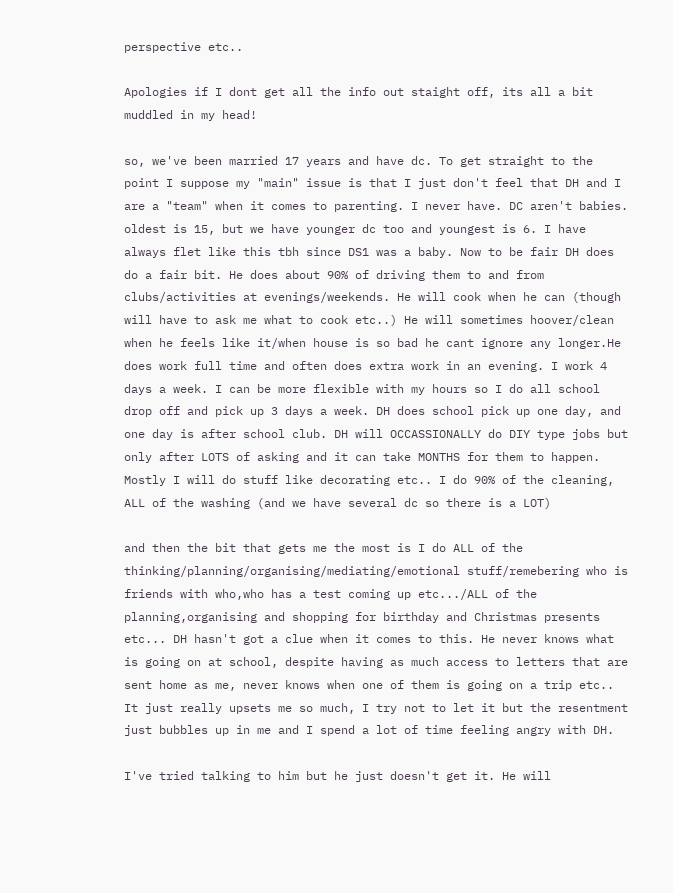perspective etc..

Apologies if I dont get all the info out staight off, its all a bit muddled in my head!

so, we've been married 17 years and have dc. To get straight to the point I suppose my "main" issue is that I just don't feel that DH and I are a "team" when it comes to parenting. I never have. DC aren't babies. oldest is 15, but we have younger dc too and youngest is 6. I have always flet like this tbh since DS1 was a baby. Now to be fair DH does do a fair bit. He does about 90% of driving them to and from clubs/activities at evenings/weekends. He will cook when he can (though will have to ask me what to cook etc..) He will sometimes hoover/clean when he feels like it/when house is so bad he cant ignore any longer.He does work full time and often does extra work in an evening. I work 4 days a week. I can be more flexible with my hours so I do all school drop off and pick up 3 days a week. DH does school pick up one day, and one day is after school club. DH will OCCASSIONALLY do DIY type jobs but only after LOTS of asking and it can take MONTHS for them to happen. Mostly I will do stuff like decorating etc.. I do 90% of the cleaning, ALL of the washing (and we have several dc so there is a LOT)

and then the bit that gets me the most is I do ALL of the thinking/planning/organising/mediating/emotional stuff/remebering who is friends with who,who has a test coming up etc.../ALL of the planning,organising and shopping for birthday and Christmas presents etc... DH hasn't got a clue when it comes to this. He never knows what is going on at school, despite having as much access to letters that are sent home as me, never knows when one of them is going on a trip etc..
It just really upsets me so much, I try not to let it but the resentment just bubbles up in me and I spend a lot of time feeling angry with DH.

I've tried talking to him but he just doesn't get it. He will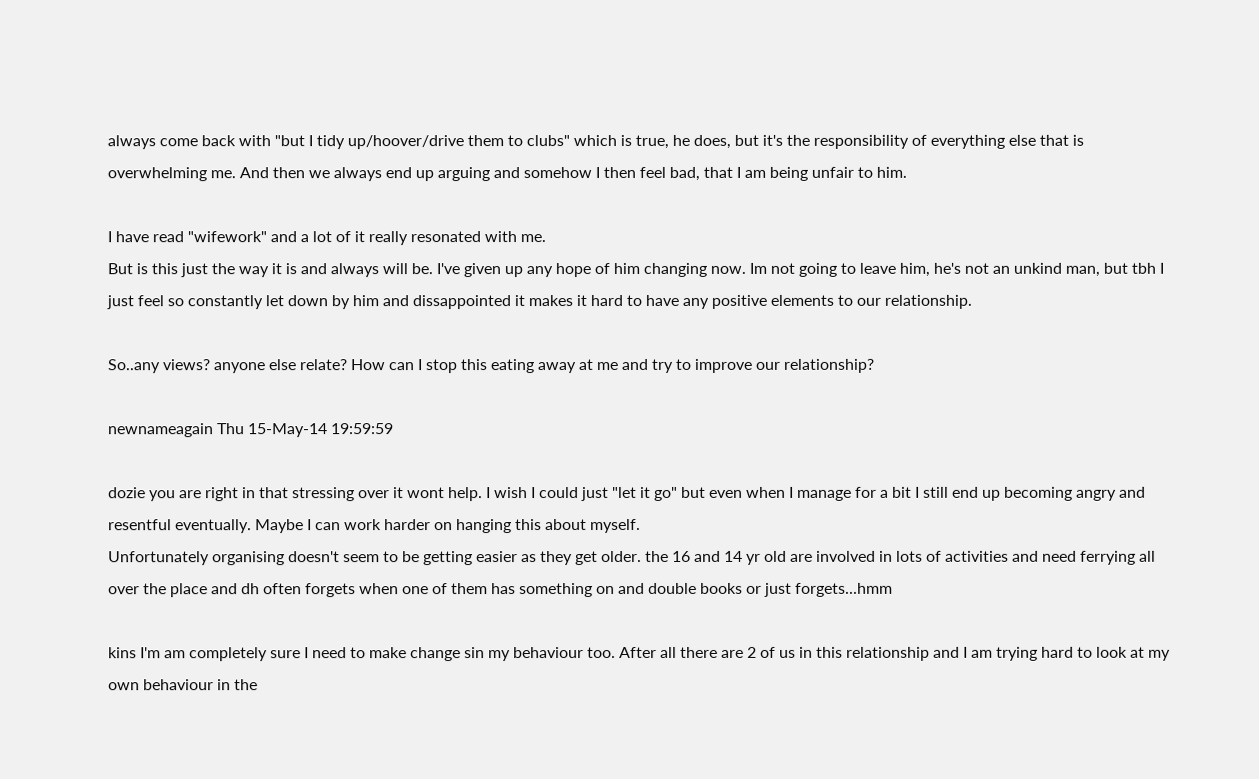always come back with "but I tidy up/hoover/drive them to clubs" which is true, he does, but it's the responsibility of everything else that is overwhelming me. And then we always end up arguing and somehow I then feel bad, that I am being unfair to him.

I have read "wifework" and a lot of it really resonated with me.
But is this just the way it is and always will be. I've given up any hope of him changing now. Im not going to leave him, he's not an unkind man, but tbh I just feel so constantly let down by him and dissappointed it makes it hard to have any positive elements to our relationship.

So..any views? anyone else relate? How can I stop this eating away at me and try to improve our relationship?

newnameagain Thu 15-May-14 19:59:59

dozie you are right in that stressing over it wont help. I wish I could just "let it go" but even when I manage for a bit I still end up becoming angry and resentful eventually. Maybe I can work harder on hanging this about myself.
Unfortunately organising doesn't seem to be getting easier as they get older. the 16 and 14 yr old are involved in lots of activities and need ferrying all over the place and dh often forgets when one of them has something on and double books or just forgets...hmm

kins I'm am completely sure I need to make change sin my behaviour too. After all there are 2 of us in this relationship and I am trying hard to look at my own behaviour in the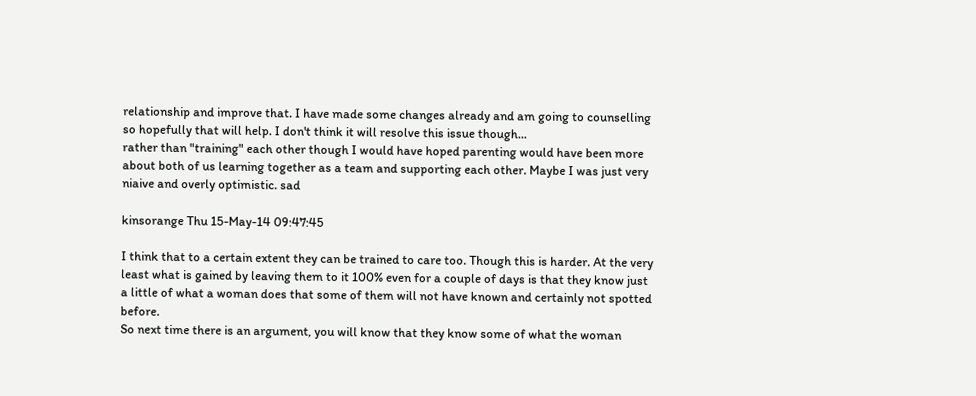relationship and improve that. I have made some changes already and am going to counselling so hopefully that will help. I don't think it will resolve this issue though...
rather than "training" each other though I would have hoped parenting would have been more about both of us learning together as a team and supporting each other. Maybe I was just very niaive and overly optimistic. sad

kinsorange Thu 15-May-14 09:47:45

I think that to a certain extent they can be trained to care too. Though this is harder. At the very least what is gained by leaving them to it 100% even for a couple of days is that they know just a little of what a woman does that some of them will not have known and certainly not spotted before.
So next time there is an argument, you will know that they know some of what the woman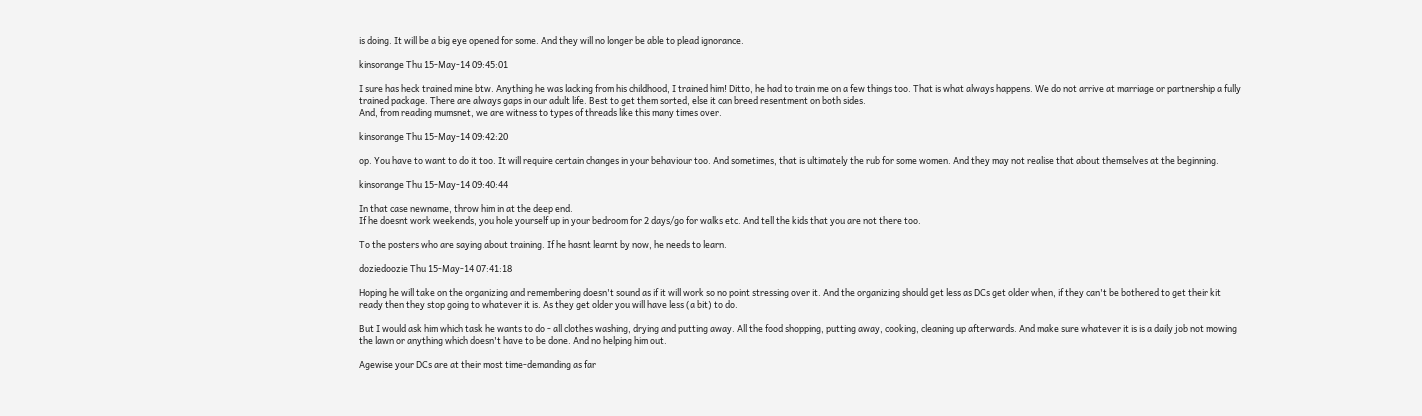is doing. It will be a big eye opened for some. And they will no longer be able to plead ignorance.

kinsorange Thu 15-May-14 09:45:01

I sure has heck trained mine btw. Anything he was lacking from his childhood, I trained him! Ditto, he had to train me on a few things too. That is what always happens. We do not arrive at marriage or partnership a fully trained package. There are always gaps in our adult life. Best to get them sorted, else it can breed resentment on both sides.
And, from reading mumsnet, we are witness to types of threads like this many times over.

kinsorange Thu 15-May-14 09:42:20

op. You have to want to do it too. It will require certain changes in your behaviour too. And sometimes, that is ultimately the rub for some women. And they may not realise that about themselves at the beginning.

kinsorange Thu 15-May-14 09:40:44

In that case newname, throw him in at the deep end.
If he doesnt work weekends, you hole yourself up in your bedroom for 2 days/go for walks etc. And tell the kids that you are not there too.

To the posters who are saying about training. If he hasnt learnt by now, he needs to learn.

doziedoozie Thu 15-May-14 07:41:18

Hoping he will take on the organizing and remembering doesn't sound as if it will work so no point stressing over it. And the organizing should get less as DCs get older when, if they can't be bothered to get their kit ready then they stop going to whatever it is. As they get older you will have less (a bit) to do.

But I would ask him which task he wants to do - all clothes washing, drying and putting away. All the food shopping, putting away, cooking, cleaning up afterwards. And make sure whatever it is is a daily job not mowing the lawn or anything which doesn't have to be done. And no helping him out.

Agewise your DCs are at their most time-demanding as far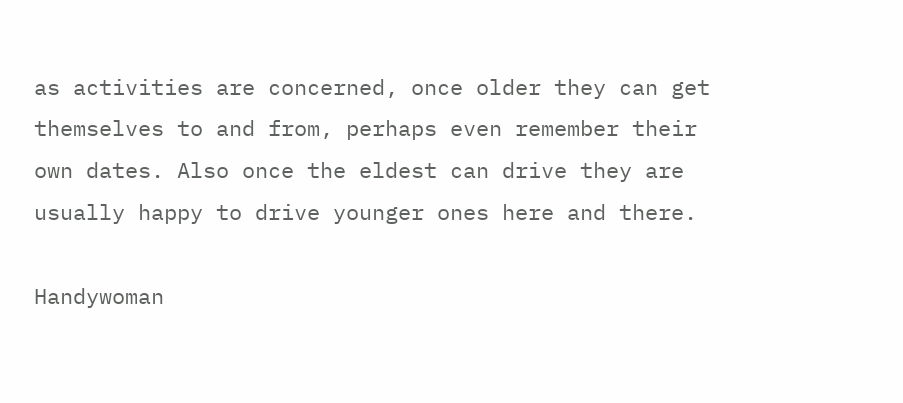as activities are concerned, once older they can get themselves to and from, perhaps even remember their own dates. Also once the eldest can drive they are usually happy to drive younger ones here and there.

Handywoman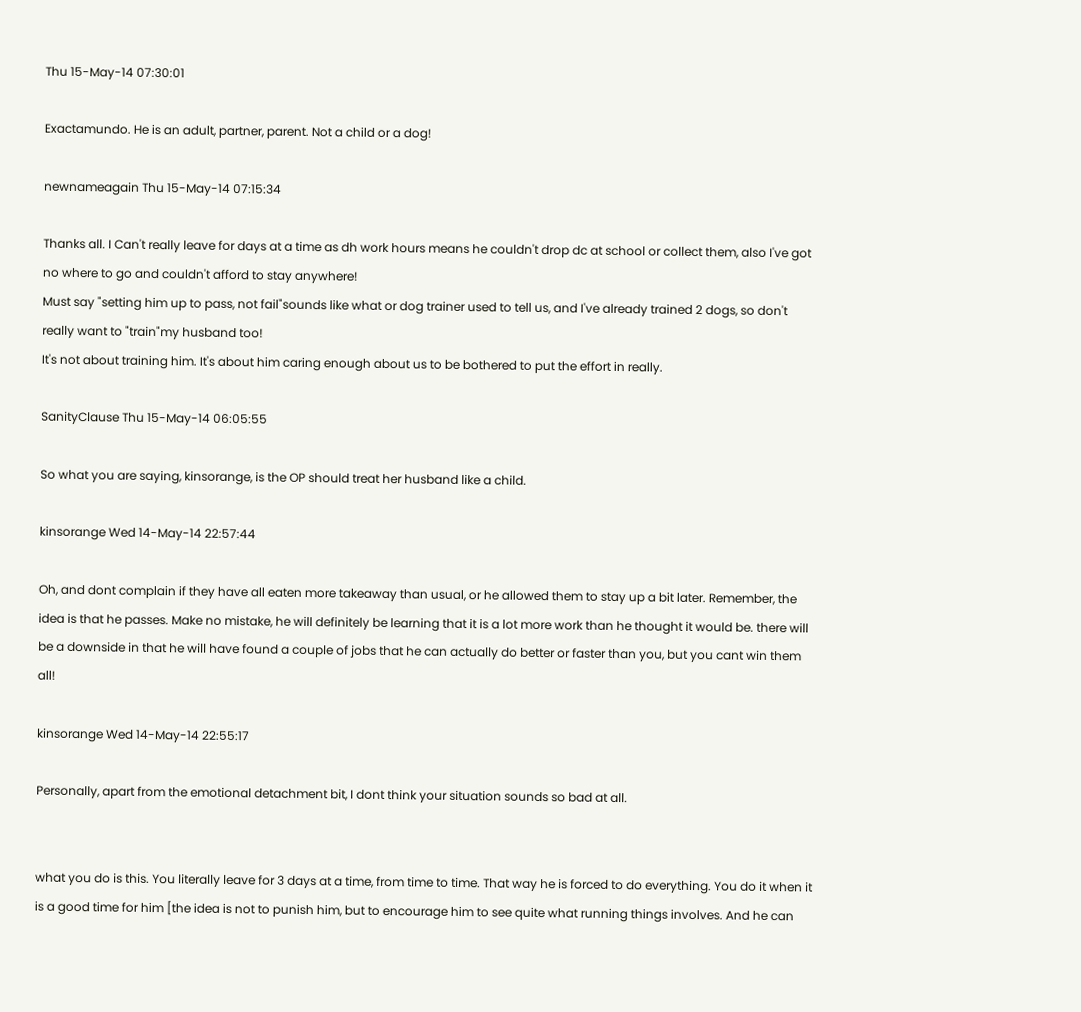Thu 15-May-14 07:30:01

Exactamundo. He is an adult, partner, parent. Not a child or a dog!

newnameagain Thu 15-May-14 07:15:34

Thanks all. I Can't really leave for days at a time as dh work hours means he couldn't drop dc at school or collect them, also I've got no where to go and couldn't afford to stay anywhere!
Must say "setting him up to pass, not fail"sounds like what or dog trainer used to tell us, and I've already trained 2 dogs, so don't really want to "train"my husband too!
It's not about training him. It's about him caring enough about us to be bothered to put the effort in really.

SanityClause Thu 15-May-14 06:05:55

So what you are saying, kinsorange, is the OP should treat her husband like a child.

kinsorange Wed 14-May-14 22:57:44

Oh, and dont complain if they have all eaten more takeaway than usual, or he allowed them to stay up a bit later. Remember, the idea is that he passes. Make no mistake, he will definitely be learning that it is a lot more work than he thought it would be. there will be a downside in that he will have found a couple of jobs that he can actually do better or faster than you, but you cant win them all!

kinsorange Wed 14-May-14 22:55:17

Personally, apart from the emotional detachment bit, I dont think your situation sounds so bad at all.


what you do is this. You literally leave for 3 days at a time, from time to time. That way he is forced to do everything. You do it when it is a good time for him [the idea is not to punish him, but to encourage him to see quite what running things involves. And he can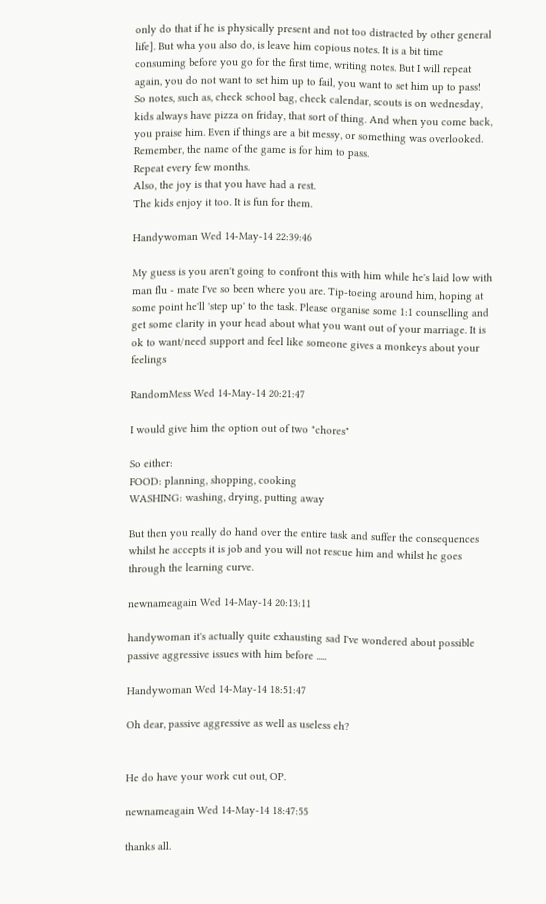only do that if he is physically present and not too distracted by other general life]. But wha you also do, is leave him copious notes. It is a bit time consuming before you go for the first time, writing notes. But I will repeat again, you do not want to set him up to fail, you want to set him up to pass!
So notes, such as, check school bag, check calendar, scouts is on wednesday, kids always have pizza on friday, that sort of thing. And when you come back, you praise him. Even if things are a bit messy, or something was overlooked. Remember, the name of the game is for him to pass.
Repeat every few months.
Also, the joy is that you have had a rest.
The kids enjoy it too. It is fun for them.

Handywoman Wed 14-May-14 22:39:46

My guess is you aren't going to confront this with him while he's laid low with man flu - mate I've so been where you are. Tip-toeing around him, hoping at some point he'll 'step up' to the task. Please organise some 1:1 counselling and get some clarity in your head about what you want out of your marriage. It is ok to want/need support and feel like someone gives a monkeys about your feelings

RandomMess Wed 14-May-14 20:21:47

I would give him the option out of two "chores"

So either:
FOOD: planning, shopping, cooking
WASHING: washing, drying, putting away

But then you really do hand over the entire task and suffer the consequences whilst he accepts it is job and you will not rescue him and whilst he goes through the learning curve.

newnameagain Wed 14-May-14 20:13:11

handywoman it's actually quite exhausting sad I've wondered about possible passive aggressive issues with him before .....

Handywoman Wed 14-May-14 18:51:47

Oh dear, passive aggressive as well as useless eh?


He do have your work cut out, OP.

newnameagain Wed 14-May-14 18:47:55

thanks all.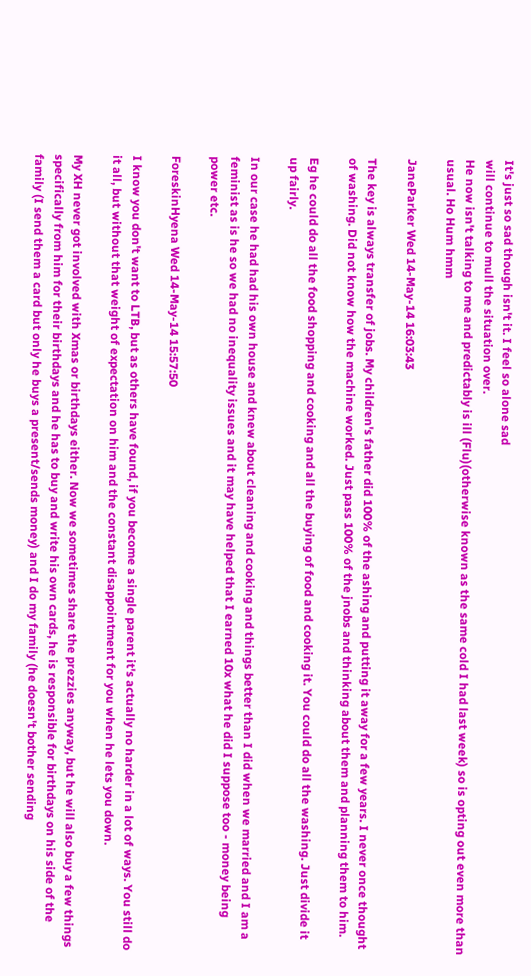It's just so sad though isn't it. I feel so alone sad
will continue to mull the situation over.
He now isn't talking to me and predictably is ill (Flu)(otherwise known as the same cold I had last week) so is opting out even more than usual. Ho Hum hmm

JaneParker Wed 14-May-14 16:03:43

The key is always transfer of jobs. My children's father did 100% of the ashing and putting it away for a few years. I never once thought of washing. Did not know how the machine worked. Just pass 100% of the jnobs and thinking about them and planning them to him.

Eg he could do all the food shopping and cooking and all the buying of food and cooking it. You could do all the washing. Just divide it up fairly.

In our case he had had his own house and knew about cleaning and cooking and things better than I did when we married and I am a feminist as is he so we had no inequality issues and it may have helped that I earned 10x what he did I suppose too - money being power etc.

ForeskinHyena Wed 14-May-14 15:57:50

I know you don't want to LTB, but as others have found, if you become a single parent it's actually no harder in a lot of ways. You still do it all, but without that weight of expectation on him and the constant disappointment for you when he lets you down.

My XH never got involved with Xmas or birthdays either. Now we sometimes share the prezzies anyway, but he will also buy a few things specifically from him for their birthdays and he has to buy and write his own cards, he is responsible for birthdays on his side of the family (I send them a card but only he buys a present/sends money) and I do my family (he doesn't bother sending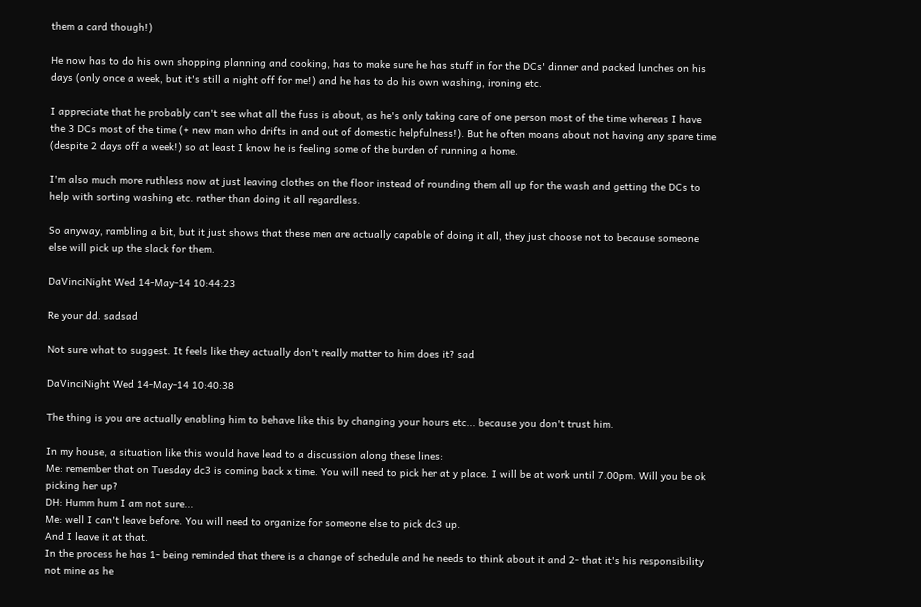them a card though!)

He now has to do his own shopping planning and cooking, has to make sure he has stuff in for the DCs' dinner and packed lunches on his days (only once a week, but it's still a night off for me!) and he has to do his own washing, ironing etc.

I appreciate that he probably can't see what all the fuss is about, as he's only taking care of one person most of the time whereas I have the 3 DCs most of the time (+ new man who drifts in and out of domestic helpfulness!). But he often moans about not having any spare time (despite 2 days off a week!) so at least I know he is feeling some of the burden of running a home.

I'm also much more ruthless now at just leaving clothes on the floor instead of rounding them all up for the wash and getting the DCs to help with sorting washing etc. rather than doing it all regardless.

So anyway, rambling a bit, but it just shows that these men are actually capable of doing it all, they just choose not to because someone else will pick up the slack for them.

DaVinciNight Wed 14-May-14 10:44:23

Re your dd. sadsad

Not sure what to suggest. It feels like they actually don't really matter to him does it? sad

DaVinciNight Wed 14-May-14 10:40:38

The thing is you are actually enabling him to behave like this by changing your hours etc... because you don't trust him.

In my house, a situation like this would have lead to a discussion along these lines:
Me: remember that on Tuesday dc3 is coming back x time. You will need to pick her at y place. I will be at work until 7.00pm. Will you be ok picking her up?
DH: Humm hum I am not sure...
Me: well I can't leave before. You will need to organize for someone else to pick dc3 up.
And I leave it at that.
In the process he has 1- being reminded that there is a change of schedule and he needs to think about it and 2- that it's his responsibility not mine as he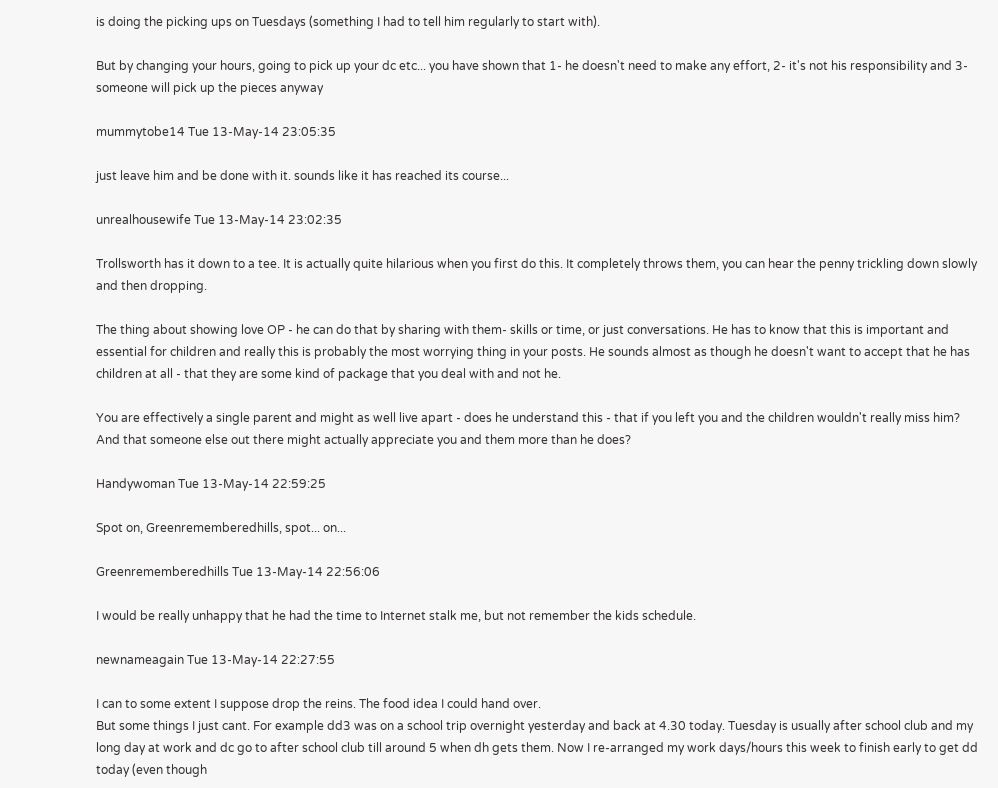is doing the picking ups on Tuesdays (something I had to tell him regularly to start with).

But by changing your hours, going to pick up your dc etc... you have shown that 1- he doesn't need to make any effort, 2- it's not his responsibility and 3- someone will pick up the pieces anyway

mummytobe14 Tue 13-May-14 23:05:35

just leave him and be done with it. sounds like it has reached its course...

unrealhousewife Tue 13-May-14 23:02:35

Trollsworth has it down to a tee. It is actually quite hilarious when you first do this. It completely throws them, you can hear the penny trickling down slowly and then dropping.

The thing about showing love OP - he can do that by sharing with them- skills or time, or just conversations. He has to know that this is important and essential for children and really this is probably the most worrying thing in your posts. He sounds almost as though he doesn't want to accept that he has children at all - that they are some kind of package that you deal with and not he.

You are effectively a single parent and might as well live apart - does he understand this - that if you left you and the children wouldn't really miss him? And that someone else out there might actually appreciate you and them more than he does?

Handywoman Tue 13-May-14 22:59:25

Spot on, Greenrememberedhills, spot... on...

Greenrememberedhills Tue 13-May-14 22:56:06

I would be really unhappy that he had the time to Internet stalk me, but not remember the kids schedule.

newnameagain Tue 13-May-14 22:27:55

I can to some extent I suppose drop the reins. The food idea I could hand over.
But some things I just cant. For example dd3 was on a school trip overnight yesterday and back at 4.30 today. Tuesday is usually after school club and my long day at work and dc go to after school club till around 5 when dh gets them. Now I re-arranged my work days/hours this week to finish early to get dd today (even though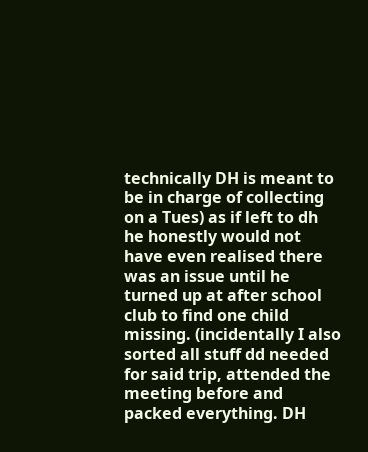technically DH is meant to be in charge of collecting on a Tues) as if left to dh he honestly would not have even realised there was an issue until he turned up at after school club to find one child missing. (incidentally I also sorted all stuff dd needed for said trip, attended the meeting before and packed everything. DH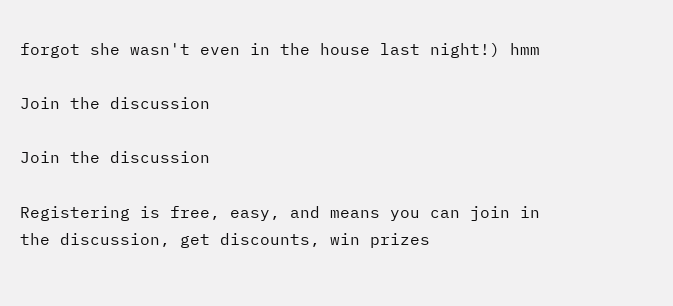forgot she wasn't even in the house last night!) hmm

Join the discussion

Join the discussion

Registering is free, easy, and means you can join in the discussion, get discounts, win prizes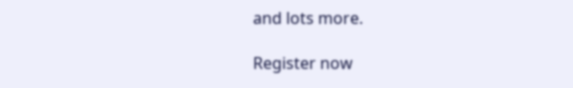and lots more.

Register now